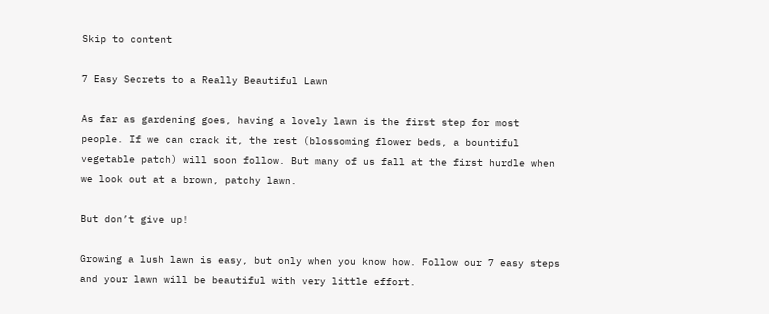Skip to content

7 Easy Secrets to a Really Beautiful Lawn

As far as gardening goes, having a lovely lawn is the first step for most people. If we can crack it, the rest (blossoming flower beds, a bountiful vegetable patch) will soon follow. But many of us fall at the first hurdle when we look out at a brown, patchy lawn.

But don’t give up!

Growing a lush lawn is easy, but only when you know how. Follow our 7 easy steps and your lawn will be beautiful with very little effort.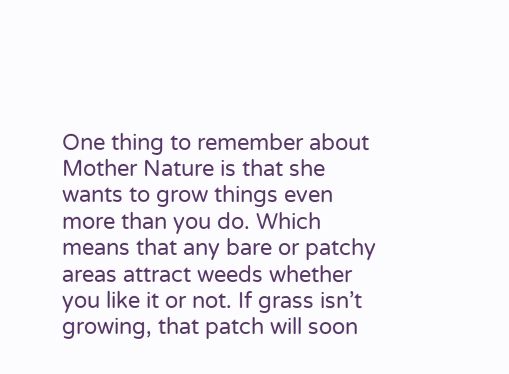One thing to remember about Mother Nature is that she wants to grow things even more than you do. Which means that any bare or patchy areas attract weeds whether you like it or not. If grass isn’t growing, that patch will soon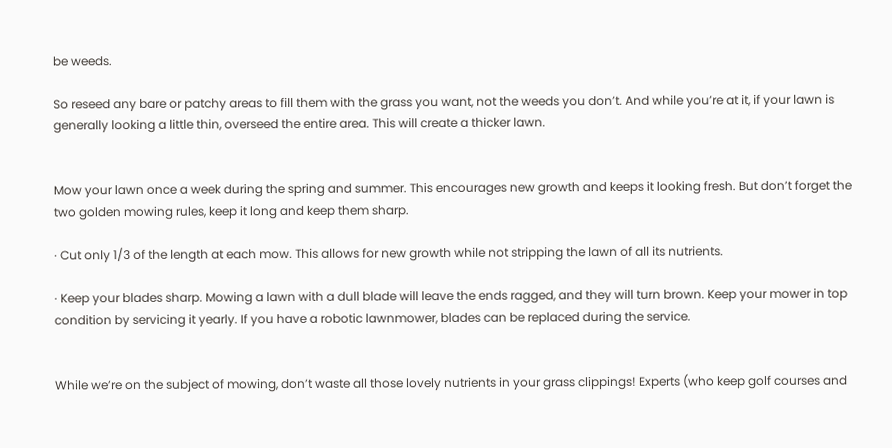be weeds.

So reseed any bare or patchy areas to fill them with the grass you want, not the weeds you don’t. And while you’re at it, if your lawn is generally looking a little thin, overseed the entire area. This will create a thicker lawn.


Mow your lawn once a week during the spring and summer. This encourages new growth and keeps it looking fresh. But don’t forget the two golden mowing rules, keep it long and keep them sharp.

· Cut only 1/3 of the length at each mow. This allows for new growth while not stripping the lawn of all its nutrients.

· Keep your blades sharp. Mowing a lawn with a dull blade will leave the ends ragged, and they will turn brown. Keep your mower in top condition by servicing it yearly. If you have a robotic lawnmower, blades can be replaced during the service.


While we’re on the subject of mowing, don’t waste all those lovely nutrients in your grass clippings! Experts (who keep golf courses and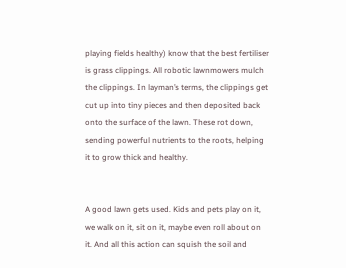playing fields healthy) know that the best fertiliser is grass clippings. All robotic lawnmowers mulch the clippings. In layman’s terms, the clippings get cut up into tiny pieces and then deposited back onto the surface of the lawn. These rot down, sending powerful nutrients to the roots, helping it to grow thick and healthy.


A good lawn gets used. Kids and pets play on it, we walk on it, sit on it, maybe even roll about on it. And all this action can squish the soil and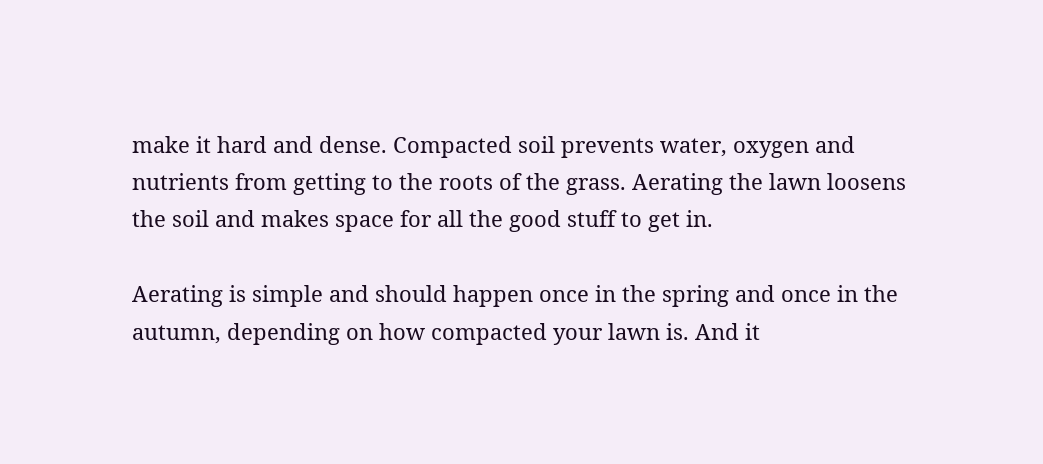make it hard and dense. Compacted soil prevents water, oxygen and nutrients from getting to the roots of the grass. Aerating the lawn loosens the soil and makes space for all the good stuff to get in.

Aerating is simple and should happen once in the spring and once in the autumn, depending on how compacted your lawn is. And it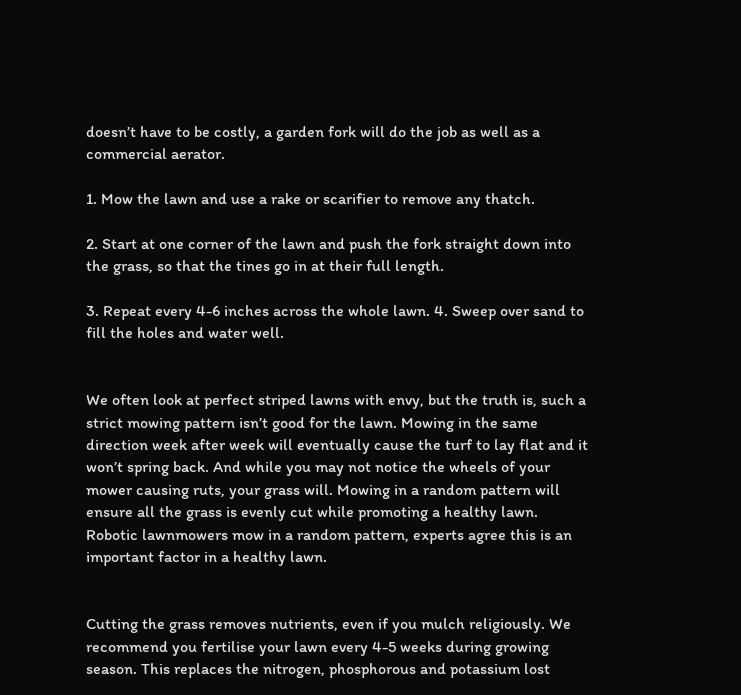doesn’t have to be costly, a garden fork will do the job as well as a commercial aerator.

1. Mow the lawn and use a rake or scarifier to remove any thatch.

2. Start at one corner of the lawn and push the fork straight down into the grass, so that the tines go in at their full length.

3. Repeat every 4-6 inches across the whole lawn. 4. Sweep over sand to fill the holes and water well.


We often look at perfect striped lawns with envy, but the truth is, such a strict mowing pattern isn’t good for the lawn. Mowing in the same direction week after week will eventually cause the turf to lay flat and it won’t spring back. And while you may not notice the wheels of your mower causing ruts, your grass will. Mowing in a random pattern will ensure all the grass is evenly cut while promoting a healthy lawn. Robotic lawnmowers mow in a random pattern, experts agree this is an important factor in a healthy lawn.


Cutting the grass removes nutrients, even if you mulch religiously. We recommend you fertilise your lawn every 4-5 weeks during growing season. This replaces the nitrogen, phosphorous and potassium lost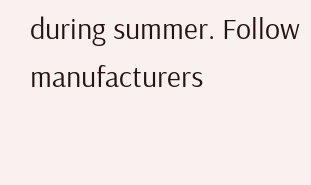during summer. Follow manufacturers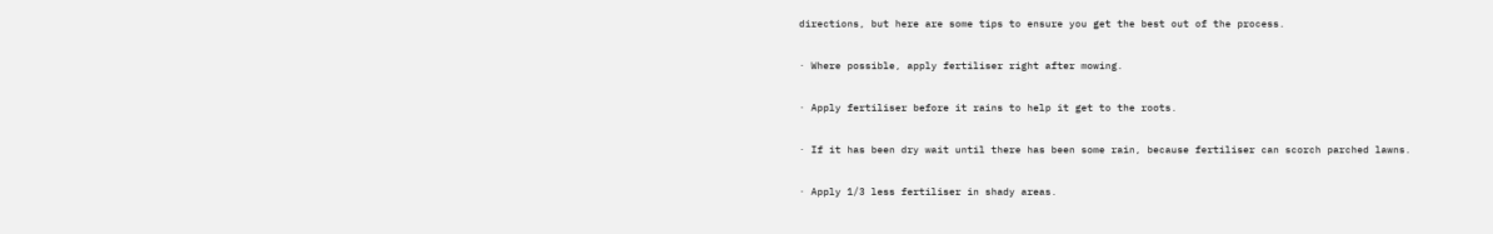directions, but here are some tips to ensure you get the best out of the process.

· Where possible, apply fertiliser right after mowing.

· Apply fertiliser before it rains to help it get to the roots.

· If it has been dry wait until there has been some rain, because fertiliser can scorch parched lawns.

· Apply 1/3 less fertiliser in shady areas.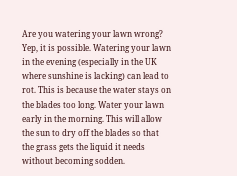Are you watering your lawn wrong? Yep, it is possible. Watering your lawn in the evening (especially in the UK where sunshine is lacking) can lead to rot. This is because the water stays on the blades too long. Water your lawn early in the morning. This will allow the sun to dry off the blades so that the grass gets the liquid it needs without becoming sodden.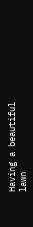Having a beautiful lawn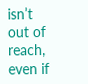isn’t out of reach, even if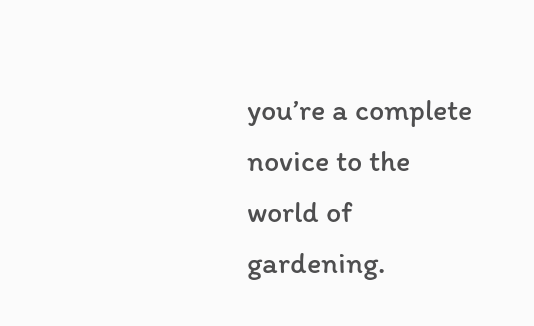you’re a complete novice to the world of gardening.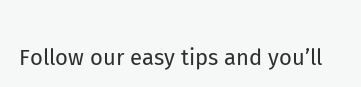Follow our easy tips and you’ll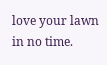love your lawn in no time.